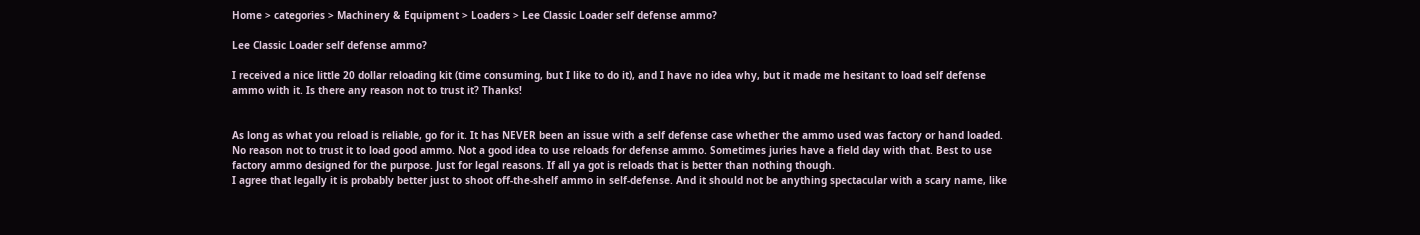Home > categories > Machinery & Equipment > Loaders > Lee Classic Loader self defense ammo?

Lee Classic Loader self defense ammo?

I received a nice little 20 dollar reloading kit (time consuming, but I like to do it), and I have no idea why, but it made me hesitant to load self defense ammo with it. Is there any reason not to trust it? Thanks!


As long as what you reload is reliable, go for it. It has NEVER been an issue with a self defense case whether the ammo used was factory or hand loaded.
No reason not to trust it to load good ammo. Not a good idea to use reloads for defense ammo. Sometimes juries have a field day with that. Best to use factory ammo designed for the purpose. Just for legal reasons. If all ya got is reloads that is better than nothing though.
I agree that legally it is probably better just to shoot off-the-shelf ammo in self-defense. And it should not be anything spectacular with a scary name, like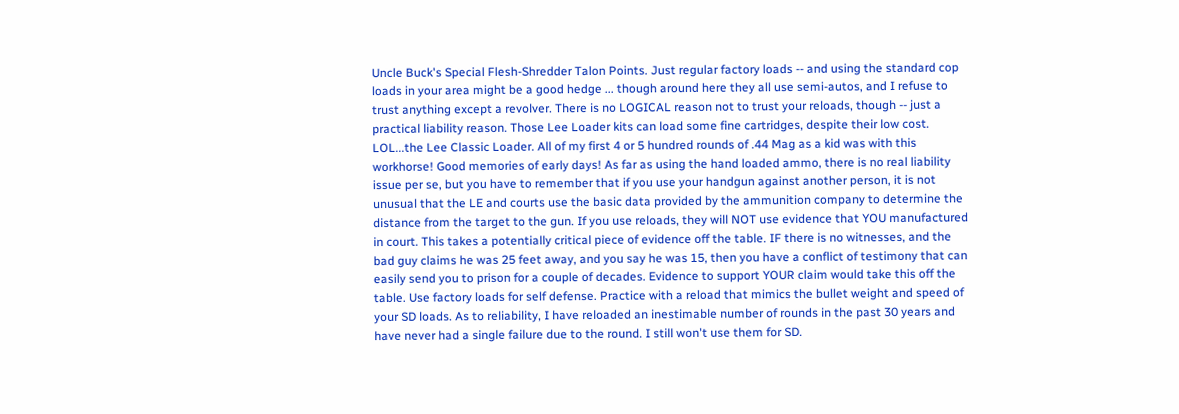Uncle Buck's Special Flesh-Shredder Talon Points. Just regular factory loads -- and using the standard cop loads in your area might be a good hedge ... though around here they all use semi-autos, and I refuse to trust anything except a revolver. There is no LOGICAL reason not to trust your reloads, though -- just a practical liability reason. Those Lee Loader kits can load some fine cartridges, despite their low cost.
LOL...the Lee Classic Loader. All of my first 4 or 5 hundred rounds of .44 Mag as a kid was with this workhorse! Good memories of early days! As far as using the hand loaded ammo, there is no real liability issue per se, but you have to remember that if you use your handgun against another person, it is not unusual that the LE and courts use the basic data provided by the ammunition company to determine the distance from the target to the gun. If you use reloads, they will NOT use evidence that YOU manufactured in court. This takes a potentially critical piece of evidence off the table. IF there is no witnesses, and the bad guy claims he was 25 feet away, and you say he was 15, then you have a conflict of testimony that can easily send you to prison for a couple of decades. Evidence to support YOUR claim would take this off the table. Use factory loads for self defense. Practice with a reload that mimics the bullet weight and speed of your SD loads. As to reliability, I have reloaded an inestimable number of rounds in the past 30 years and have never had a single failure due to the round. I still won't use them for SD.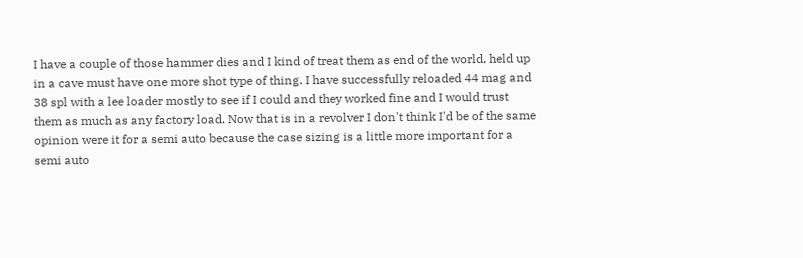I have a couple of those hammer dies and I kind of treat them as end of the world, held up in a cave must have one more shot type of thing. I have successfully reloaded 44 mag and 38 spl with a lee loader mostly to see if I could and they worked fine and I would trust them as much as any factory load. Now that is in a revolver I don't think I'd be of the same opinion were it for a semi auto because the case sizing is a little more important for a semi auto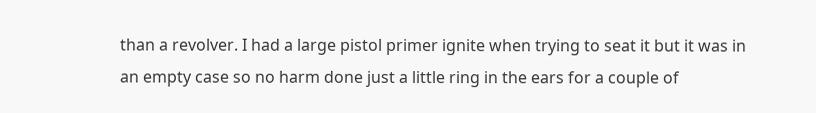than a revolver. I had a large pistol primer ignite when trying to seat it but it was in an empty case so no harm done just a little ring in the ears for a couple of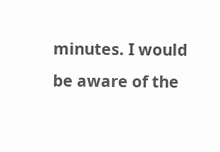minutes. I would be aware of the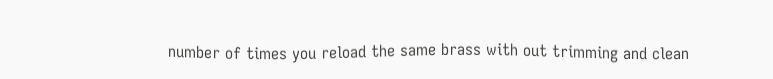number of times you reload the same brass with out trimming and clean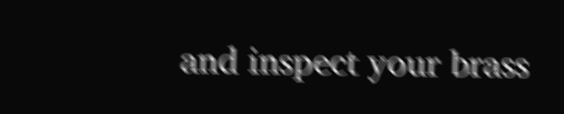and inspect your brass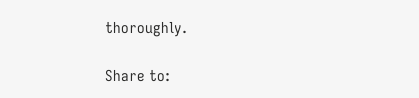thoroughly.

Share to: